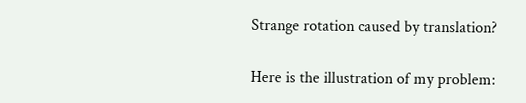Strange rotation caused by translation?

Here is the illustration of my problem: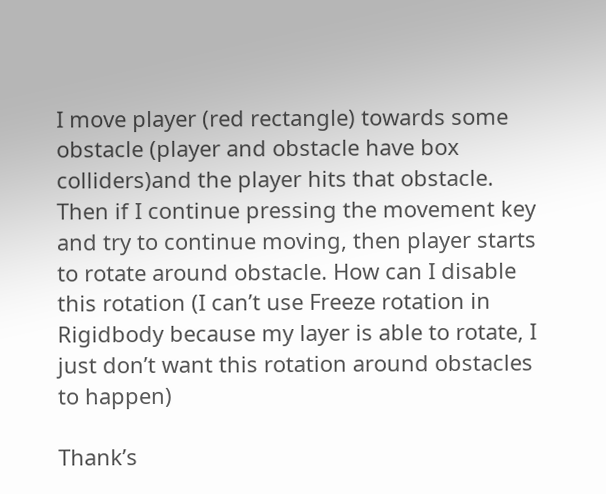I move player (red rectangle) towards some obstacle (player and obstacle have box colliders)and the player hits that obstacle. Then if I continue pressing the movement key and try to continue moving, then player starts to rotate around obstacle. How can I disable this rotation (I can’t use Freeze rotation in Rigidbody because my layer is able to rotate, I just don’t want this rotation around obstacles to happen)

Thank’s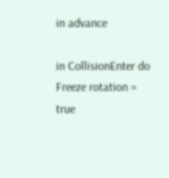in advance

in CollisionEnter do Freeze rotation = true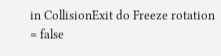in CollisionExit do Freeze rotation = false